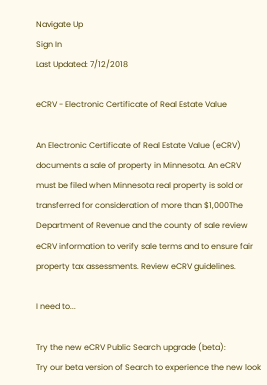Navigate Up
Sign In
Last Updated: 7/12/2018

eCRV - Electronic Certificate of Real Estate Value

An Electronic Certificate of Real Estate Value (eCRV) documents a sale of property in Minnesota. An eCRV must be filed when Minnesota real property is sold or transferred for consideration of more than $1,000The Department of Revenue and the county of sale review eCRV information to verify sale terms and to ensure fair property tax assessments. Review eCRV guidelines.

I need to...

Try the new eCRV Public Search upgrade (beta):
Try our beta version of Search to experience the new look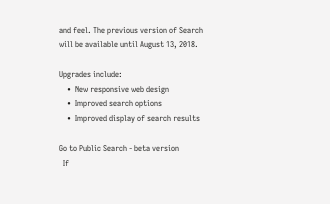and feel. The previous version of Search will be available until August 13, 2018.

Upgrades include:
    •  New responsive web design
    •  Improved search options
    •  Improved display of search results

Go to Public Search - beta version
  If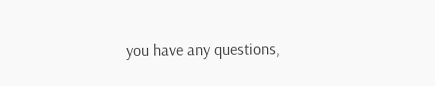you have any questions,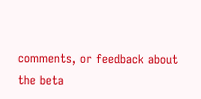comments, or feedback about the beta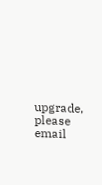upgrade, please email